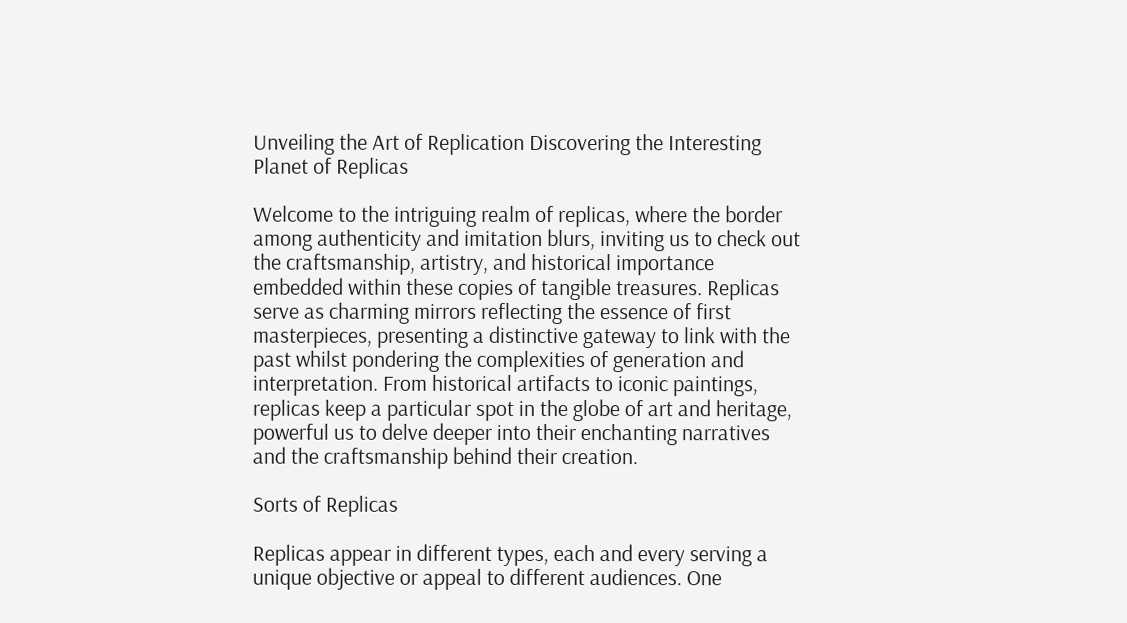Unveiling the Art of Replication Discovering the Interesting Planet of Replicas

Welcome to the intriguing realm of replicas, where the border among authenticity and imitation blurs, inviting us to check out the craftsmanship, artistry, and historical importance embedded within these copies of tangible treasures. Replicas serve as charming mirrors reflecting the essence of first masterpieces, presenting a distinctive gateway to link with the past whilst pondering the complexities of generation and interpretation. From historical artifacts to iconic paintings, replicas keep a particular spot in the globe of art and heritage, powerful us to delve deeper into their enchanting narratives and the craftsmanship behind their creation.

Sorts of Replicas

Replicas appear in different types, each and every serving a unique objective or appeal to different audiences. One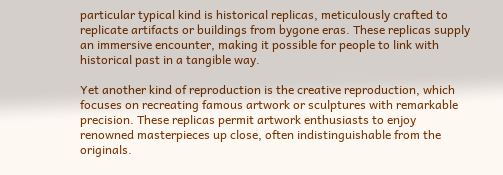particular typical kind is historical replicas, meticulously crafted to replicate artifacts or buildings from bygone eras. These replicas supply an immersive encounter, making it possible for people to link with historical past in a tangible way.

Yet another kind of reproduction is the creative reproduction, which focuses on recreating famous artwork or sculptures with remarkable precision. These replicas permit artwork enthusiasts to enjoy renowned masterpieces up close, often indistinguishable from the originals.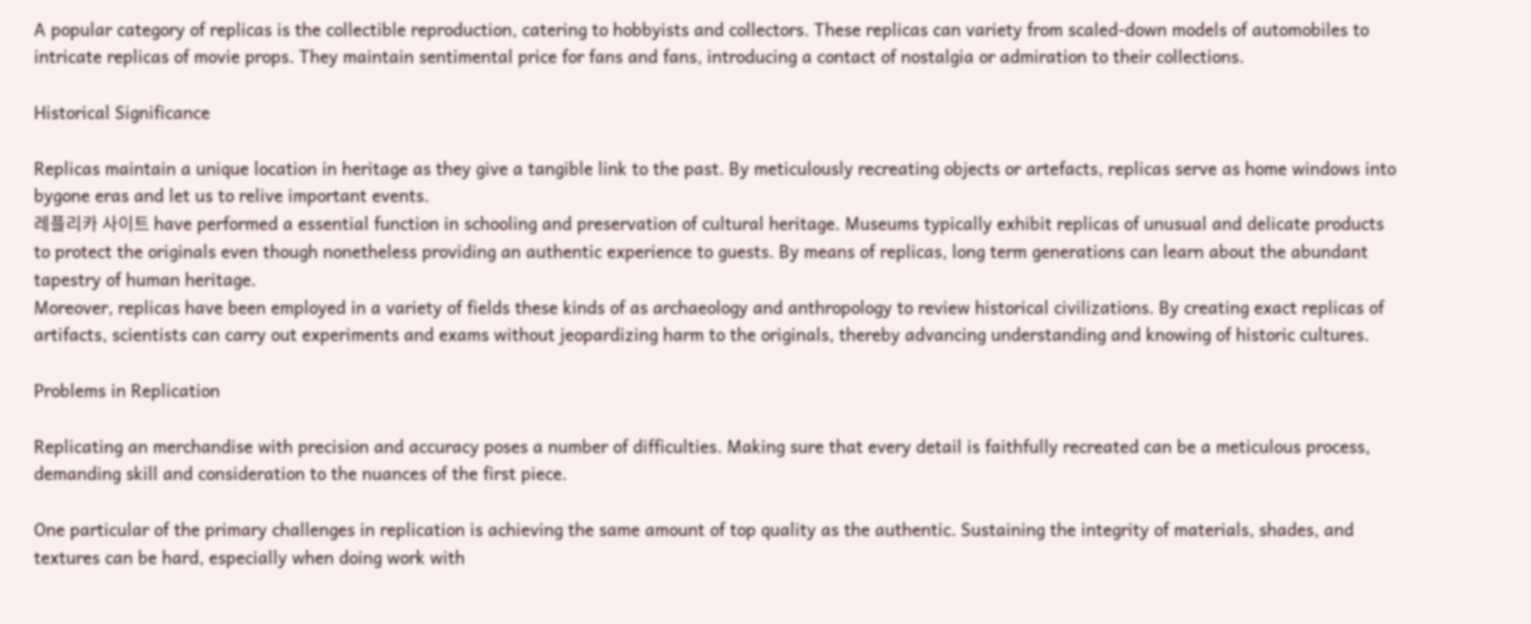A popular category of replicas is the collectible reproduction, catering to hobbyists and collectors. These replicas can variety from scaled-down models of automobiles to intricate replicas of movie props. They maintain sentimental price for fans and fans, introducing a contact of nostalgia or admiration to their collections.

Historical Significance

Replicas maintain a unique location in heritage as they give a tangible link to the past. By meticulously recreating objects or artefacts, replicas serve as home windows into bygone eras and let us to relive important events.
레플리카 사이트 have performed a essential function in schooling and preservation of cultural heritage. Museums typically exhibit replicas of unusual and delicate products to protect the originals even though nonetheless providing an authentic experience to guests. By means of replicas, long term generations can learn about the abundant tapestry of human heritage.
Moreover, replicas have been employed in a variety of fields these kinds of as archaeology and anthropology to review historical civilizations. By creating exact replicas of artifacts, scientists can carry out experiments and exams without jeopardizing harm to the originals, thereby advancing understanding and knowing of historic cultures.

Problems in Replication

Replicating an merchandise with precision and accuracy poses a number of difficulties. Making sure that every detail is faithfully recreated can be a meticulous process, demanding skill and consideration to the nuances of the first piece.

One particular of the primary challenges in replication is achieving the same amount of top quality as the authentic. Sustaining the integrity of materials, shades, and textures can be hard, especially when doing work with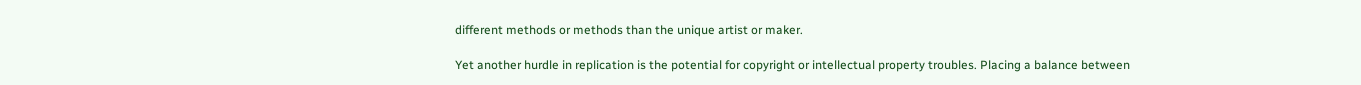different methods or methods than the unique artist or maker.

Yet another hurdle in replication is the potential for copyright or intellectual property troubles. Placing a balance between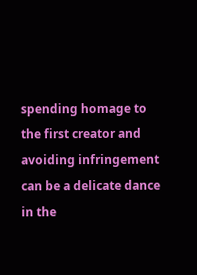spending homage to the first creator and avoiding infringement can be a delicate dance in the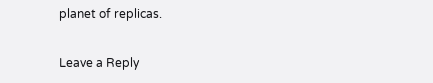planet of replicas.

Leave a Reply